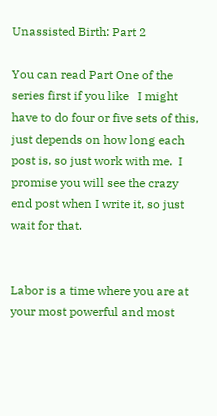Unassisted Birth: Part 2

You can read Part One of the series first if you like   I might have to do four or five sets of this, just depends on how long each post is, so just work with me.  I promise you will see the crazy end post when I write it, so just wait for that.


Labor is a time where you are at your most powerful and most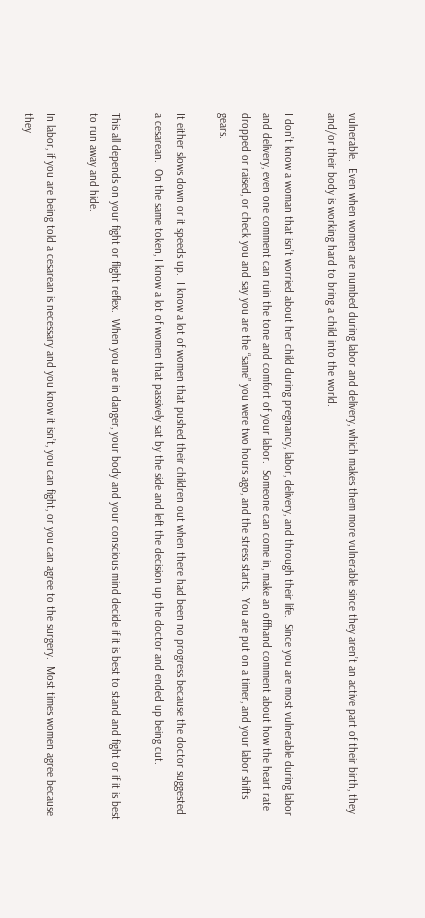vulnerable.  Even when women are numbed during labor and delivery, which makes them more vulnerable since they aren’t an active part of their birth, they and/or their body is working hard to bring a child into the world.

I don’t know a woman that isn’t worried about her child during pregnancy, labor, delivery, and through their life.  Since you are most vulnerable during labor and delivery, even one comment can ruin the tone and comfort of your labor.  Someone can come in, make an offhand comment about how the heart rate dropped or raised, or check you and say you are the “same” you were two hours ago, and the stress starts.  You are put on a timer, and your labor shifts gears.

It either slows down or it speeds up.  I know a lot of women that pushed their children out when there had been no progress because the doctor suggested a cesarean.  On the same token, I know a lot of women that passively sat by the side and left the decision up the doctor and ended up being cut.

This all depends on your fight or flight reflex.  When you are in danger, your body and your conscious mind decide if it is best to stand and fight or if it is best to run away and hide.

In labor, if you are being told a cesarean is necessary and you know it isn’t, you can fight, or you can agree to the surgery.  Most times women agree because they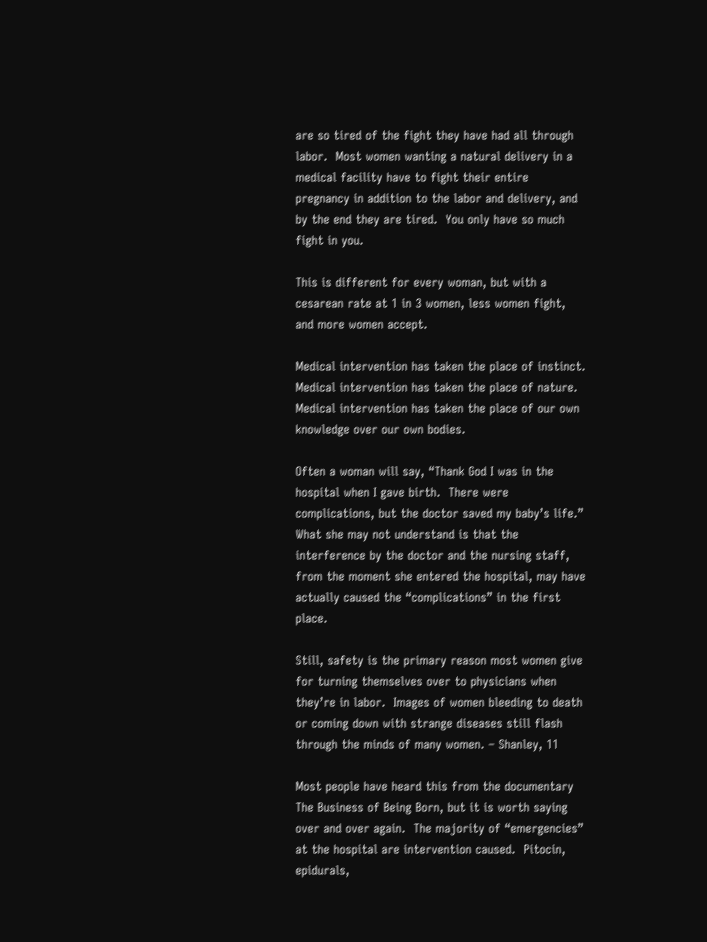are so tired of the fight they have had all through labor.  Most women wanting a natural delivery in a medical facility have to fight their entire pregnancy in addition to the labor and delivery, and by the end they are tired.  You only have so much fight in you.

This is different for every woman, but with a cesarean rate at 1 in 3 women, less women fight, and more women accept.

Medical intervention has taken the place of instinct.  Medical intervention has taken the place of nature.  Medical intervention has taken the place of our own knowledge over our own bodies.

Often a woman will say, “Thank God I was in the hospital when I gave birth.  There were complications, but the doctor saved my baby’s life.”  What she may not understand is that the interference by the doctor and the nursing staff, from the moment she entered the hospital, may have actually caused the “complications” in the first place.

Still, safety is the primary reason most women give for turning themselves over to physicians when they’re in labor.  Images of women bleeding to death or coming down with strange diseases still flash through the minds of many women. – Shanley, 11

Most people have heard this from the documentary The Business of Being Born, but it is worth saying over and over again.  The majority of “emergencies” at the hospital are intervention caused.  Pitocin, epidurals,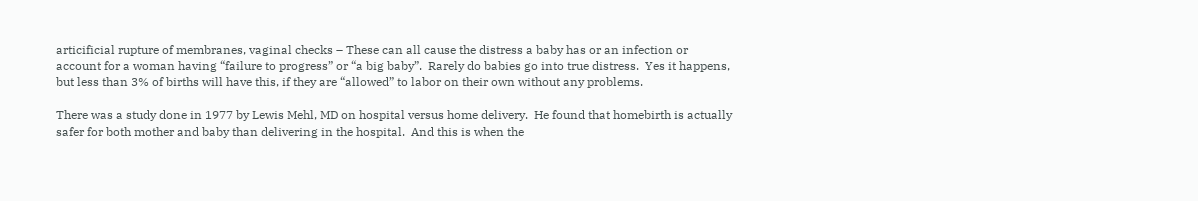articificial rupture of membranes, vaginal checks – These can all cause the distress a baby has or an infection or account for a woman having “failure to progress” or “a big baby”.  Rarely do babies go into true distress.  Yes it happens, but less than 3% of births will have this, if they are “allowed” to labor on their own without any problems.

There was a study done in 1977 by Lewis Mehl, MD on hospital versus home delivery.  He found that homebirth is actually safer for both mother and baby than delivering in the hospital.  And this is when the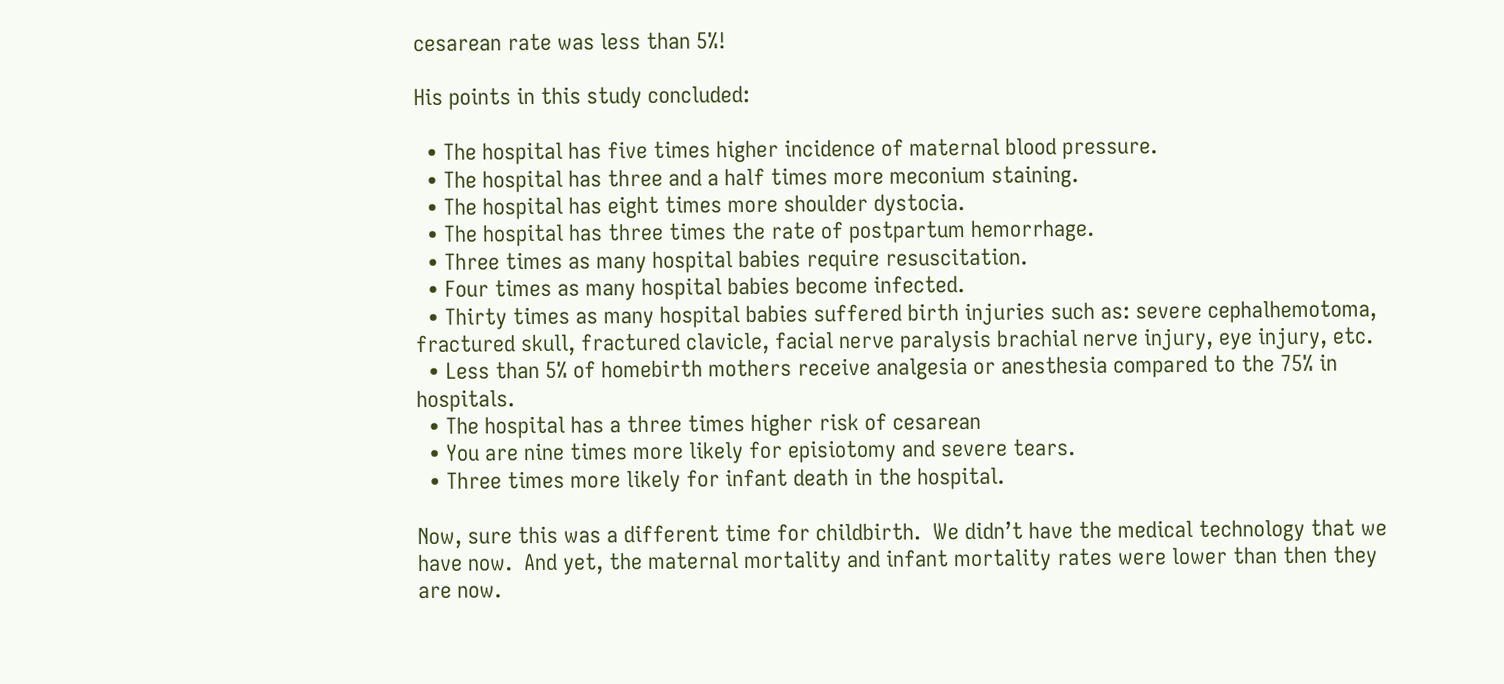cesarean rate was less than 5%!

His points in this study concluded:

  • The hospital has five times higher incidence of maternal blood pressure.
  • The hospital has three and a half times more meconium staining.
  • The hospital has eight times more shoulder dystocia.
  • The hospital has three times the rate of postpartum hemorrhage.
  • Three times as many hospital babies require resuscitation.
  • Four times as many hospital babies become infected.
  • Thirty times as many hospital babies suffered birth injuries such as: severe cephalhemotoma, fractured skull, fractured clavicle, facial nerve paralysis brachial nerve injury, eye injury, etc.
  • Less than 5% of homebirth mothers receive analgesia or anesthesia compared to the 75% in hospitals.
  • The hospital has a three times higher risk of cesarean
  • You are nine times more likely for episiotomy and severe tears.
  • Three times more likely for infant death in the hospital.

Now, sure this was a different time for childbirth.  We didn’t have the medical technology that we have now.  And yet, the maternal mortality and infant mortality rates were lower than then they are now.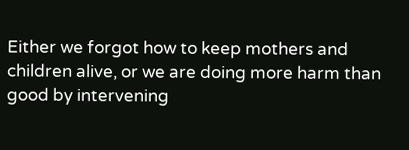Either we forgot how to keep mothers and children alive, or we are doing more harm than good by intervening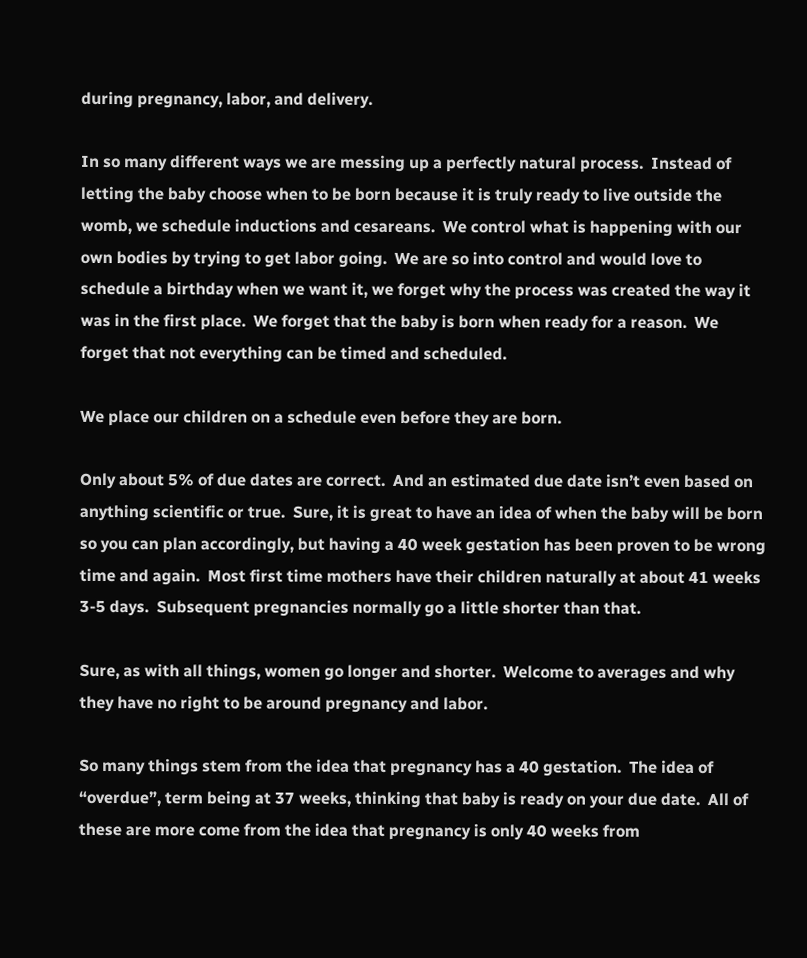during pregnancy, labor, and delivery.

In so many different ways we are messing up a perfectly natural process.  Instead of letting the baby choose when to be born because it is truly ready to live outside the womb, we schedule inductions and cesareans.  We control what is happening with our own bodies by trying to get labor going.  We are so into control and would love to schedule a birthday when we want it, we forget why the process was created the way it was in the first place.  We forget that the baby is born when ready for a reason.  We forget that not everything can be timed and scheduled.

We place our children on a schedule even before they are born.

Only about 5% of due dates are correct.  And an estimated due date isn’t even based on anything scientific or true.  Sure, it is great to have an idea of when the baby will be born so you can plan accordingly, but having a 40 week gestation has been proven to be wrong time and again.  Most first time mothers have their children naturally at about 41 weeks 3-5 days.  Subsequent pregnancies normally go a little shorter than that.

Sure, as with all things, women go longer and shorter.  Welcome to averages and why they have no right to be around pregnancy and labor.

So many things stem from the idea that pregnancy has a 40 gestation.  The idea of “overdue”, term being at 37 weeks, thinking that baby is ready on your due date.  All of these are more come from the idea that pregnancy is only 40 weeks from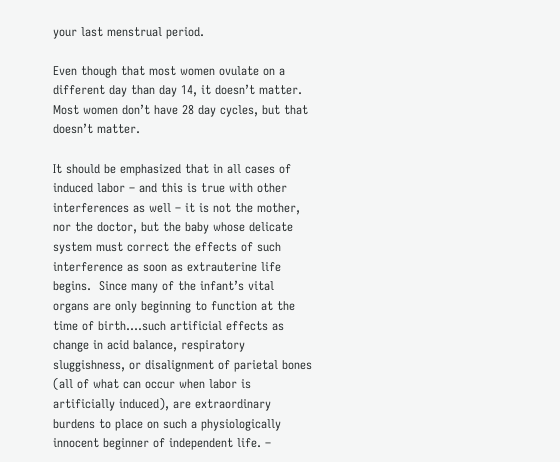your last menstrual period.

Even though that most women ovulate on a different day than day 14, it doesn’t matter.  Most women don’t have 28 day cycles, but that doesn’t matter.

It should be emphasized that in all cases of induced labor – and this is true with other interferences as well – it is not the mother, nor the doctor, but the baby whose delicate system must correct the effects of such interference as soon as extrauterine life begins.  Since many of the infant’s vital organs are only beginning to function at the time of birth….such artificial effects as change in acid balance, respiratory sluggishness, or disalignment of parietal bones (all of what can occur when labor is artificially induced), are extraordinary burdens to place on such a physiologically innocent beginner of independent life. –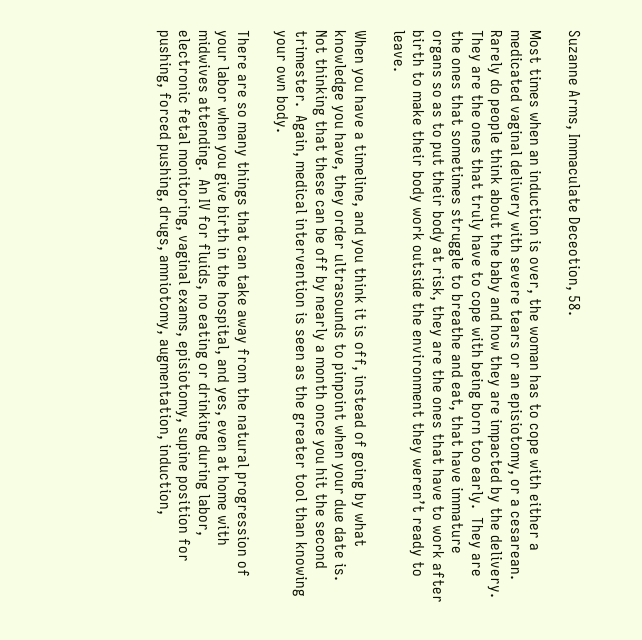Suzanne Arms, Immaculate Deceotion, 58.

Most times when an induction is over, the woman has to cope with either a medicated vaginal delivery with severe tears or an episiotomy, or a cesarean.  Rarely do people think about the baby and how they are impacted by the delivery.  They are the ones that truly have to cope with being born too early.  They are the ones that sometimes struggle to breathe and eat, that have immature organs so as to put their body at risk, they are the ones that have to work after birth to make their body work outside the environment they weren’t ready to leave.

When you have a timeline, and you think it is off, instead of going by what knowledge you have, they order ultrasounds to pinpoint when your due date is.  Not thinking that these can be off by nearly a month once you hit the second trimester.  Again, medical intervention is seen as the greater tool than knowing your own body.

There are so many things that can take away from the natural progression of your labor when you give birth in the hospital, and yes, even at home with midwives attending.  An IV for fluids, no eating or drinking during labor, electronic fetal monitoring, vaginal exams, episiotomy, supine position for pushing, forced pushing, drugs, amniotomy, augmentation, induction,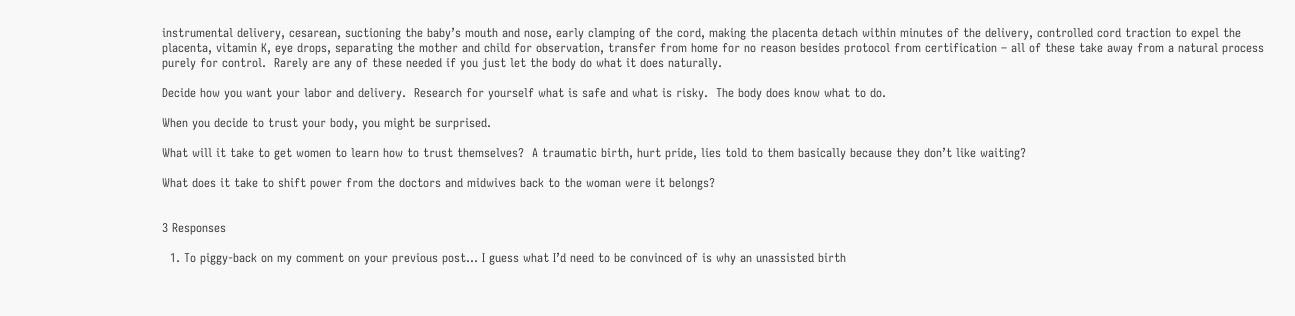instrumental delivery, cesarean, suctioning the baby’s mouth and nose, early clamping of the cord, making the placenta detach within minutes of the delivery, controlled cord traction to expel the placenta, vitamin K, eye drops, separating the mother and child for observation, transfer from home for no reason besides protocol from certification – all of these take away from a natural process purely for control.  Rarely are any of these needed if you just let the body do what it does naturally.

Decide how you want your labor and delivery.  Research for yourself what is safe and what is risky.  The body does know what to do.

When you decide to trust your body, you might be surprised.

What will it take to get women to learn how to trust themselves?  A traumatic birth, hurt pride, lies told to them basically because they don’t like waiting?

What does it take to shift power from the doctors and midwives back to the woman were it belongs?


3 Responses

  1. To piggy-back on my comment on your previous post… I guess what I’d need to be convinced of is why an unassisted birth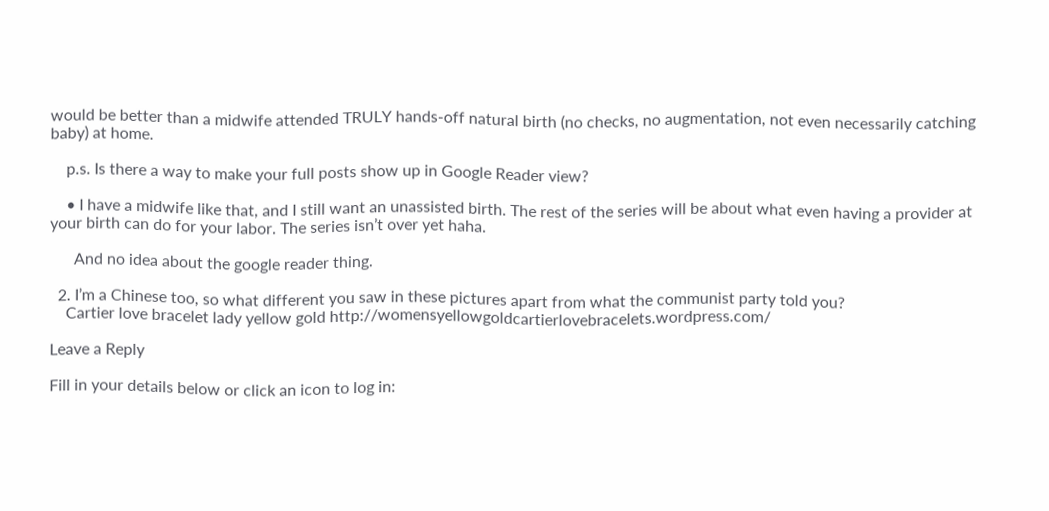would be better than a midwife attended TRULY hands-off natural birth (no checks, no augmentation, not even necessarily catching baby) at home.

    p.s. Is there a way to make your full posts show up in Google Reader view?

    • I have a midwife like that, and I still want an unassisted birth. The rest of the series will be about what even having a provider at your birth can do for your labor. The series isn’t over yet haha.

      And no idea about the google reader thing.

  2. I’m a Chinese too, so what different you saw in these pictures apart from what the communist party told you?
    Cartier love bracelet lady yellow gold http://womensyellowgoldcartierlovebracelets.wordpress.com/

Leave a Reply

Fill in your details below or click an icon to log in: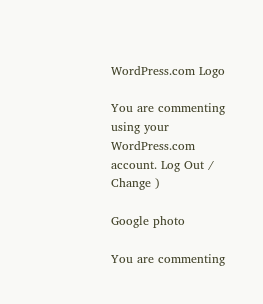WordPress.com Logo

You are commenting using your WordPress.com account. Log Out /  Change )

Google photo

You are commenting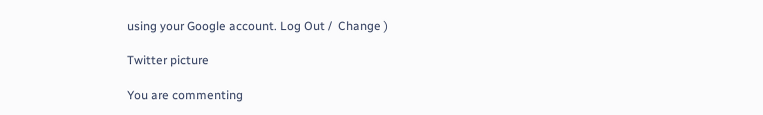using your Google account. Log Out /  Change )

Twitter picture

You are commenting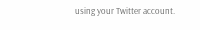using your Twitter account.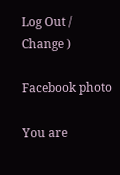Log Out /  Change )

Facebook photo

You are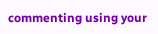commenting using your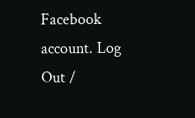Facebook account. Log Out /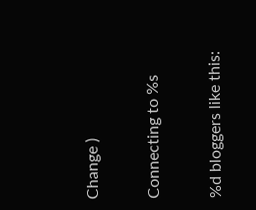Change )

Connecting to %s

%d bloggers like this: